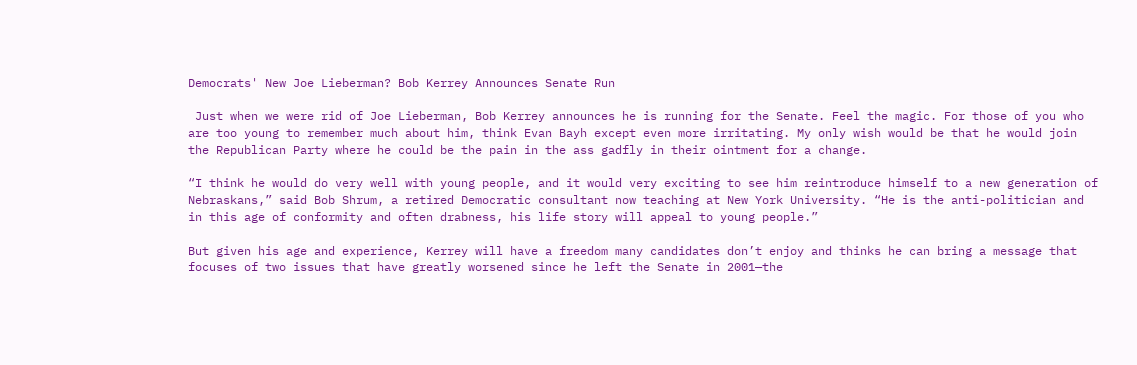Democrats' New Joe Lieberman? Bob Kerrey Announces Senate Run

 Just when we were rid of Joe Lieberman, Bob Kerrey announces he is running for the Senate. Feel the magic. For those of you who are too young to remember much about him, think Evan Bayh except even more irritating. My only wish would be that he would join the Republican Party where he could be the pain in the ass gadfly in their ointment for a change.

“I think he would do very well with young people, and it would very exciting to see him reintroduce himself to a new generation of Nebraskans,” said Bob Shrum, a retired Democratic consultant now teaching at New York University. “He is the anti-politician and in this age of conformity and often drabness, his life story will appeal to young people.”

But given his age and experience, Kerrey will have a freedom many candidates don’t enjoy and thinks he can bring a message that focuses of two issues that have greatly worsened since he left the Senate in 2001—the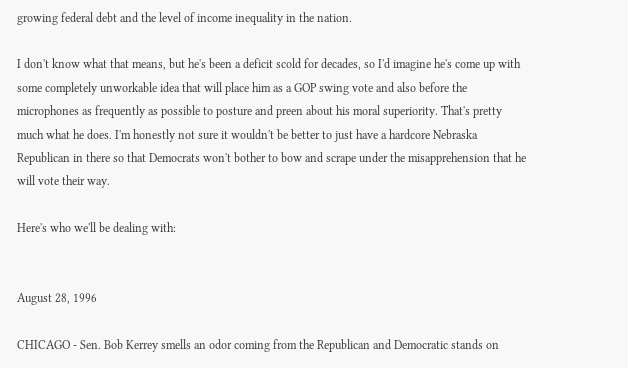growing federal debt and the level of income inequality in the nation.

I don't know what that means, but he's been a deficit scold for decades, so I'd imagine he's come up with some completely unworkable idea that will place him as a GOP swing vote and also before the microphones as frequently as possible to posture and preen about his moral superiority. That's pretty much what he does. I'm honestly not sure it wouldn't be better to just have a hardcore Nebraska Republican in there so that Democrats won't bother to bow and scrape under the misapprehension that he will vote their way.

Here's who we'll be dealing with:


August 28, 1996

CHICAGO - Sen. Bob Kerrey smells an odor coming from the Republican and Democratic stands on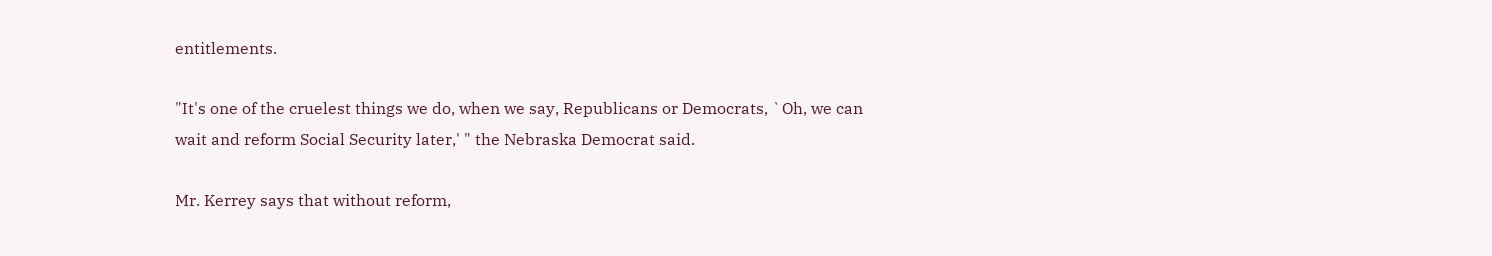entitlements.

"It's one of the cruelest things we do, when we say, Republicans or Democrats, `Oh, we can wait and reform Social Security later,' " the Nebraska Democrat said.

Mr. Kerrey says that without reform,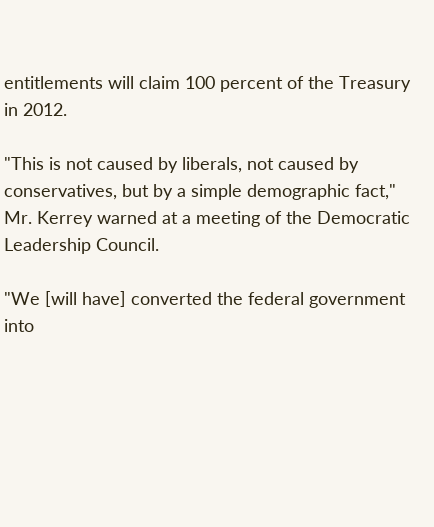entitlements will claim 100 percent of the Treasury in 2012.

"This is not caused by liberals, not caused by conservatives, but by a simple demographic fact," Mr. Kerrey warned at a meeting of the Democratic Leadership Council.

"We [will have] converted the federal government into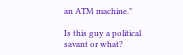an ATM machine."

Is this guy a political savant or what?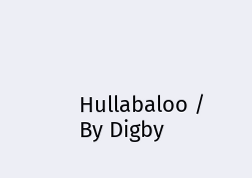Hullabaloo / By Digby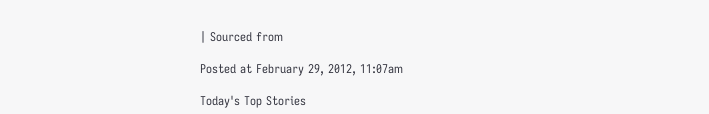| Sourced from

Posted at February 29, 2012, 11:07am

Today's Top Stories